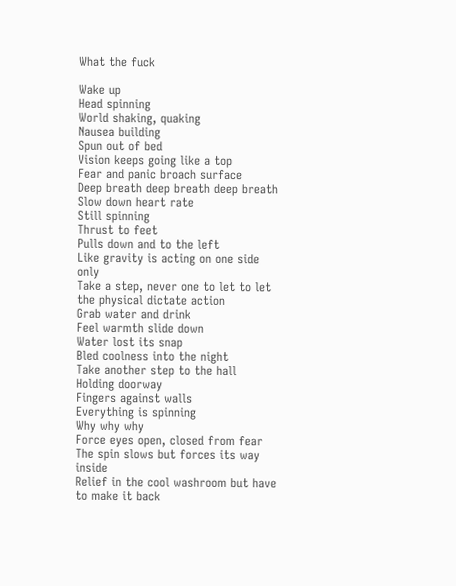What the fuck

Wake up
Head spinning
World shaking, quaking
Nausea building
Spun out of bed
Vision keeps going like a top
Fear and panic broach surface
Deep breath deep breath deep breath
Slow down heart rate
Still spinning
Thrust to feet
Pulls down and to the left
Like gravity is acting on one side only
Take a step, never one to let to let the physical dictate action
Grab water and drink
Feel warmth slide down
Water lost its snap
Bled coolness into the night
Take another step to the hall
Holding doorway
Fingers against walls
Everything is spinning
Why why why
Force eyes open, closed from fear
The spin slows but forces its way inside
Relief in the cool washroom but have to make it back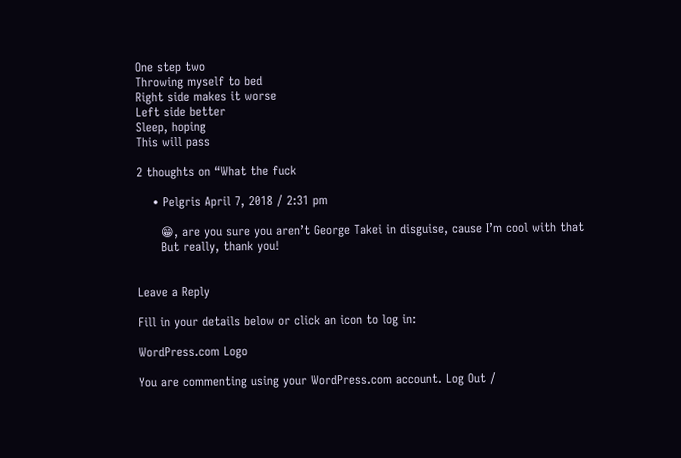One step two
Throwing myself to bed
Right side makes it worse
Left side better
Sleep, hoping
This will pass

2 thoughts on “What the fuck

    • Pelgris April 7, 2018 / 2:31 pm

      😁, are you sure you aren’t George Takei in disguise, cause I’m cool with that
      But really, thank you!


Leave a Reply

Fill in your details below or click an icon to log in:

WordPress.com Logo

You are commenting using your WordPress.com account. Log Out /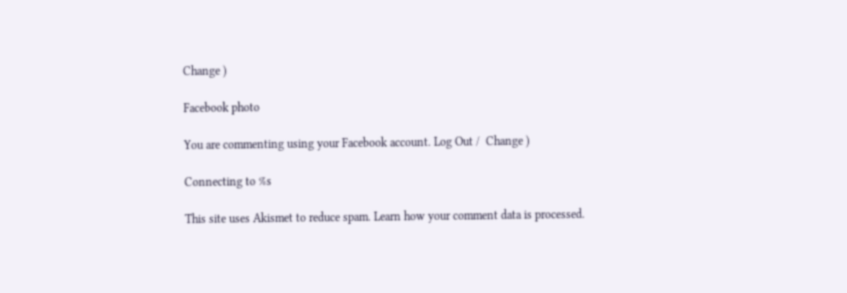Change )

Facebook photo

You are commenting using your Facebook account. Log Out /  Change )

Connecting to %s

This site uses Akismet to reduce spam. Learn how your comment data is processed.